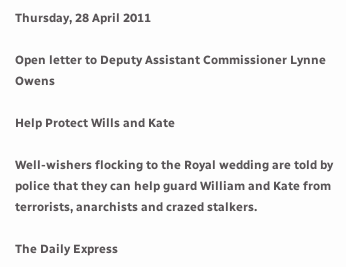Thursday, 28 April 2011

Open letter to Deputy Assistant Commissioner Lynne Owens

Help Protect Wills and Kate

Well-wishers flocking to the Royal wedding are told by police that they can help guard William and Kate from terrorists, anarchists and crazed stalkers.

The Daily Express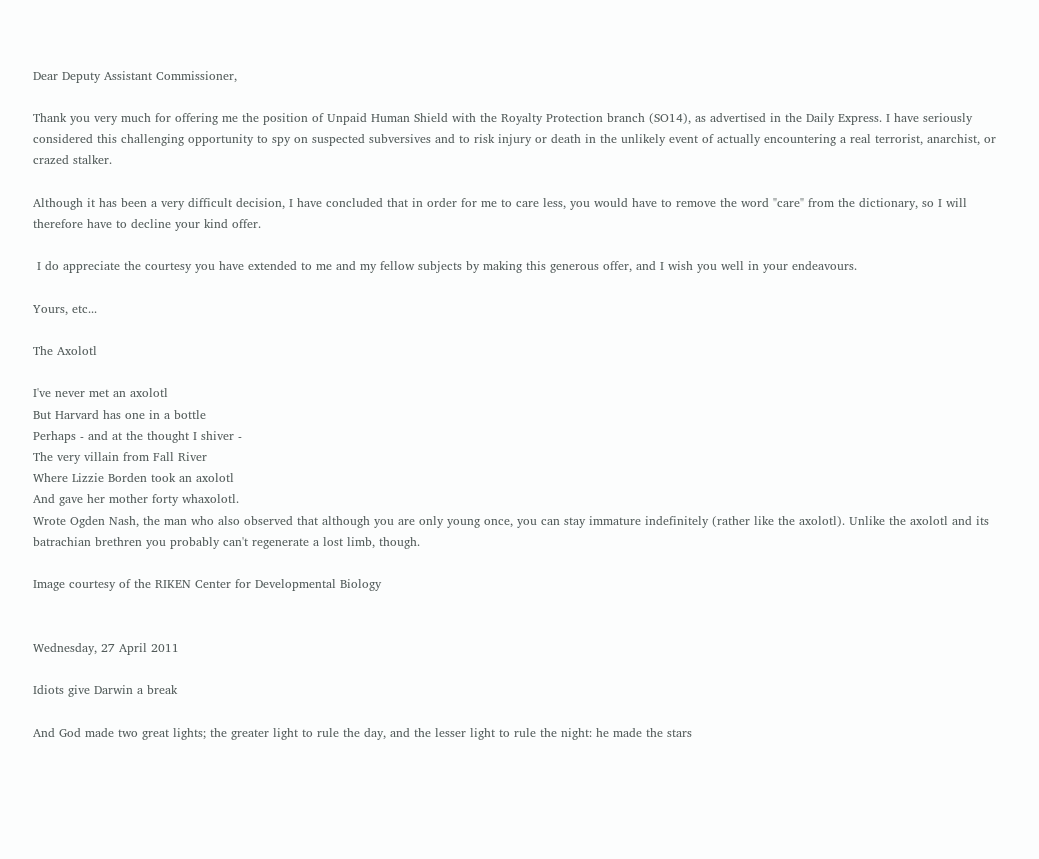Dear Deputy Assistant Commissioner,

Thank you very much for offering me the position of Unpaid Human Shield with the Royalty Protection branch (SO14), as advertised in the Daily Express. I have seriously considered this challenging opportunity to spy on suspected subversives and to risk injury or death in the unlikely event of actually encountering a real terrorist, anarchist, or crazed stalker.

Although it has been a very difficult decision, I have concluded that in order for me to care less, you would have to remove the word "care" from the dictionary, so I will therefore have to decline your kind offer.

 I do appreciate the courtesy you have extended to me and my fellow subjects by making this generous offer, and I wish you well in your endeavours.

Yours, etc...

The Axolotl

I've never met an axolotl
But Harvard has one in a bottle
Perhaps - and at the thought I shiver -
The very villain from Fall River
Where Lizzie Borden took an axolotl
And gave her mother forty whaxolotl.
Wrote Ogden Nash, the man who also observed that although you are only young once, you can stay immature indefinitely (rather like the axolotl). Unlike the axolotl and its batrachian brethren you probably can't regenerate a lost limb, though.

Image courtesy of the RIKEN Center for Developmental Biology


Wednesday, 27 April 2011

Idiots give Darwin a break

And God made two great lights; the greater light to rule the day, and the lesser light to rule the night: he made the stars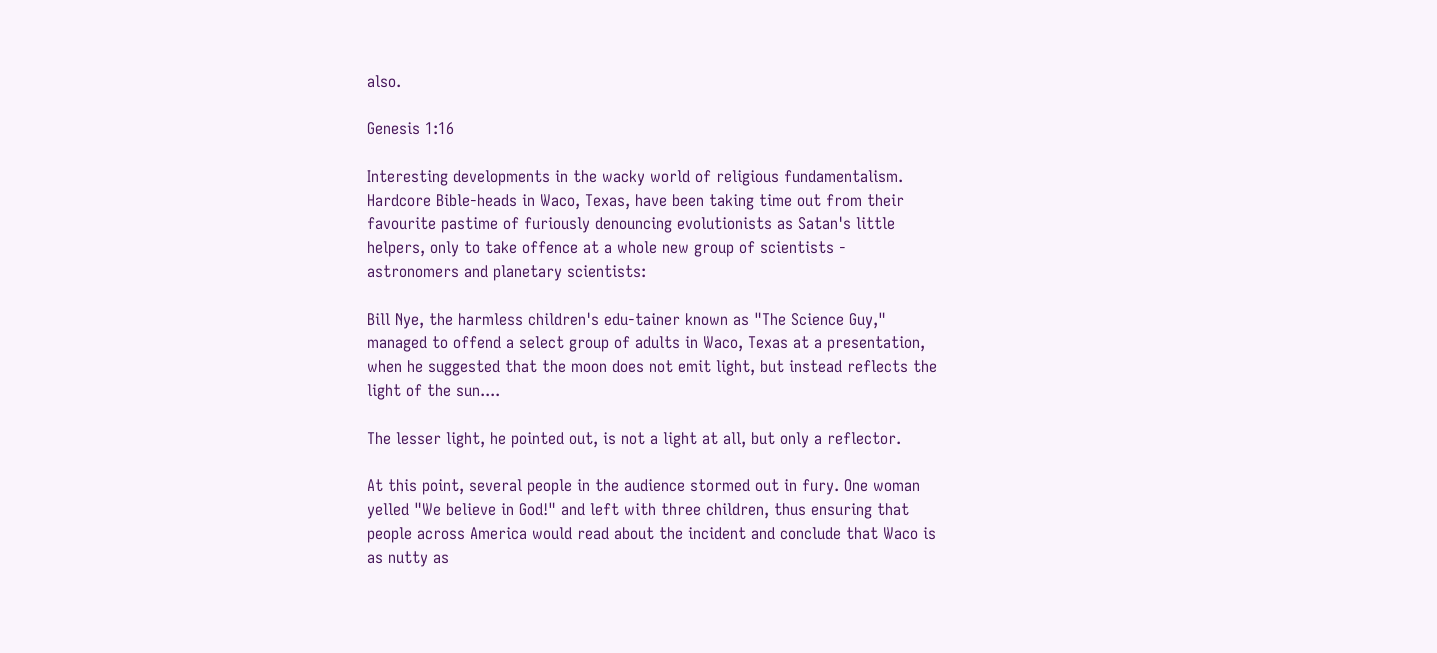also.

Genesis 1:16

Interesting developments in the wacky world of religious fundamentalism. Hardcore Bible-heads in Waco, Texas, have been taking time out from their favourite pastime of furiously denouncing evolutionists as Satan's little helpers, only to take offence at a whole new group of scientists - astronomers and planetary scientists:

Bill Nye, the harmless children's edu-tainer known as "The Science Guy," managed to offend a select group of adults in Waco, Texas at a presentation, when he suggested that the moon does not emit light, but instead reflects the light of the sun....

The lesser light, he pointed out, is not a light at all, but only a reflector.

At this point, several people in the audience stormed out in fury. One woman yelled "We believe in God!" and left with three children, thus ensuring that people across America would read about the incident and conclude that Waco is as nutty as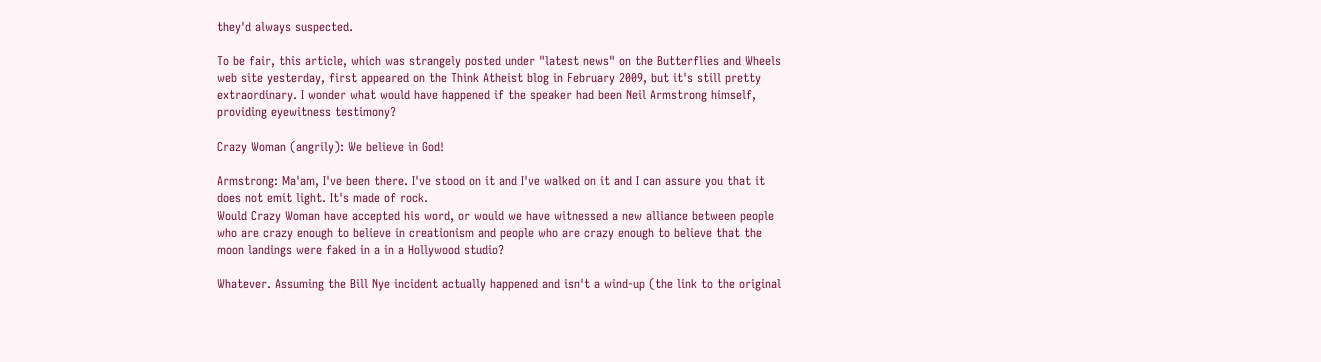they'd always suspected.

To be fair, this article, which was strangely posted under "latest news" on the Butterflies and Wheels web site yesterday, first appeared on the Think Atheist blog in February 2009, but it's still pretty extraordinary. I wonder what would have happened if the speaker had been Neil Armstrong himself, providing eyewitness testimony?

Crazy Woman (angrily): We believe in God!

Armstrong: Ma'am, I've been there. I've stood on it and I've walked on it and I can assure you that it does not emit light. It's made of rock.
Would Crazy Woman have accepted his word, or would we have witnessed a new alliance between people who are crazy enough to believe in creationism and people who are crazy enough to believe that the moon landings were faked in a in a Hollywood studio?

Whatever. Assuming the Bill Nye incident actually happened and isn't a wind-up (the link to the original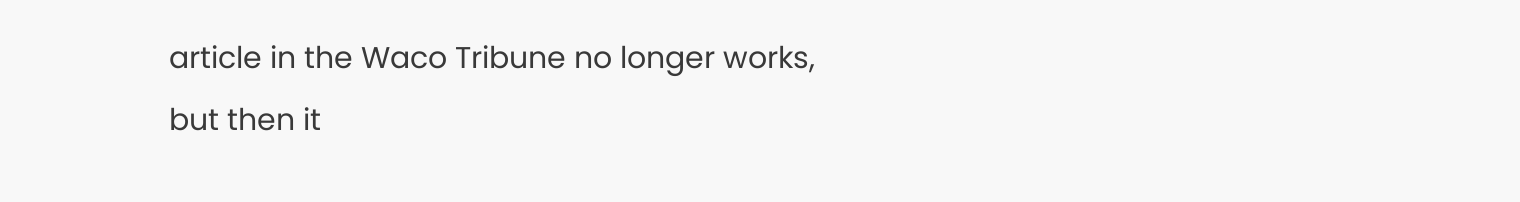article in the Waco Tribune no longer works, but then it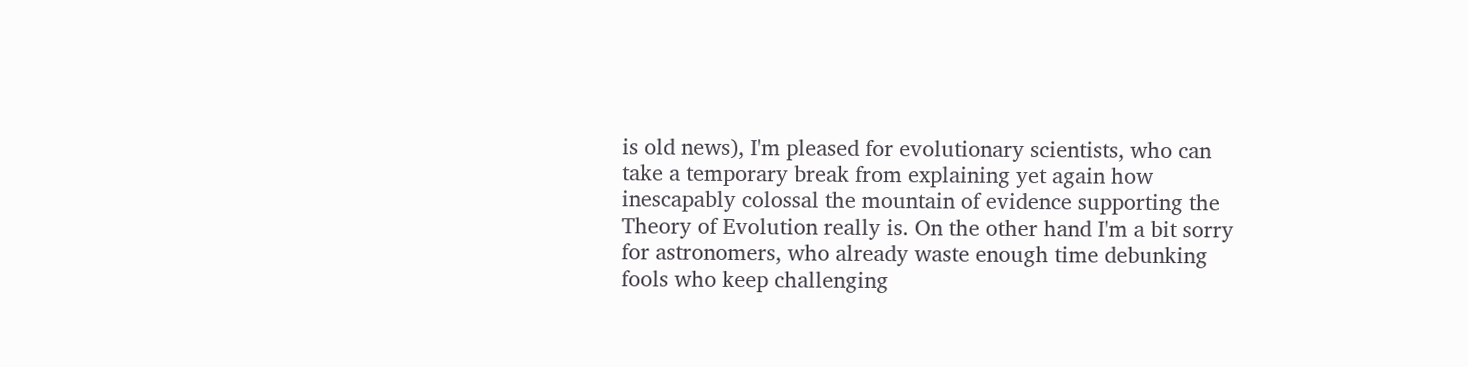is old news), I'm pleased for evolutionary scientists, who can take a temporary break from explaining yet again how inescapably colossal the mountain of evidence supporting the Theory of Evolution really is. On the other hand I'm a bit sorry for astronomers, who already waste enough time debunking fools who keep challenging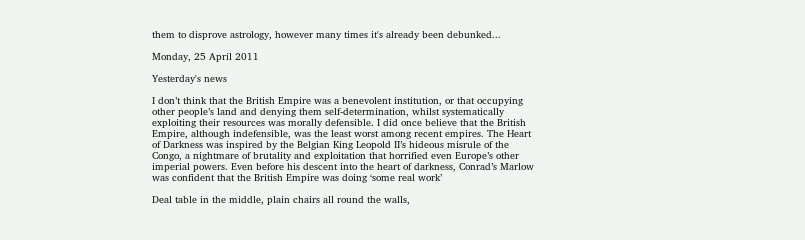them to disprove astrology, however many times it's already been debunked...

Monday, 25 April 2011

Yesterday's news

I don’t think that the British Empire was a benevolent institution, or that occupying other people’s land and denying them self-determination, whilst systematically exploiting their resources was morally defensible. I did once believe that the British Empire, although indefensible, was the least worst among recent empires. The Heart of Darkness was inspired by the Belgian King Leopold II’s hideous misrule of the Congo, a nightmare of brutality and exploitation that horrified even Europe’s other imperial powers. Even before his descent into the heart of darkness, Conrad’s Marlow was confident that the British Empire was doing ‘some real work’

Deal table in the middle, plain chairs all round the walls,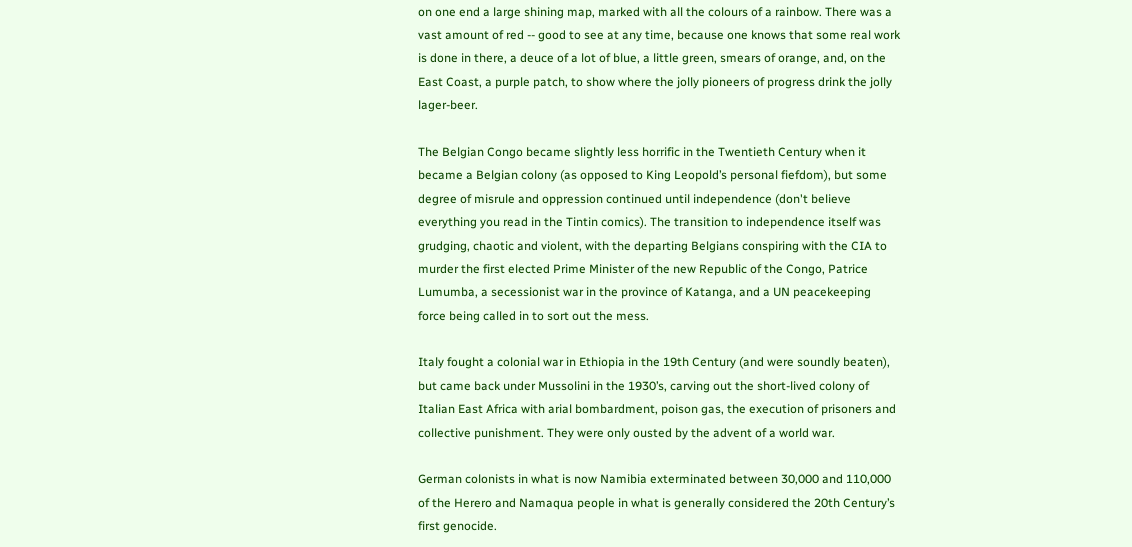on one end a large shining map, marked with all the colours of a rainbow. There was a vast amount of red -- good to see at any time, because one knows that some real work is done in there, a deuce of a lot of blue, a little green, smears of orange, and, on the East Coast, a purple patch, to show where the jolly pioneers of progress drink the jolly lager-beer.

The Belgian Congo became slightly less horrific in the Twentieth Century when it became a Belgian colony (as opposed to King Leopold’s personal fiefdom), but some degree of misrule and oppression continued until independence (don't believe everything you read in the Tintin comics). The transition to independence itself was grudging, chaotic and violent, with the departing Belgians conspiring with the CIA to murder the first elected Prime Minister of the new Republic of the Congo, Patrice Lumumba, a secessionist war in the province of Katanga, and a UN peacekeeping force being called in to sort out the mess.

Italy fought a colonial war in Ethiopia in the 19th Century (and were soundly beaten), but came back under Mussolini in the 1930’s, carving out the short-lived colony of Italian East Africa with arial bombardment, poison gas, the execution of prisoners and collective punishment. They were only ousted by the advent of a world war.

German colonists in what is now Namibia exterminated between 30,000 and 110,000 of the Herero and Namaqua people in what is generally considered the 20th Century’s first genocide.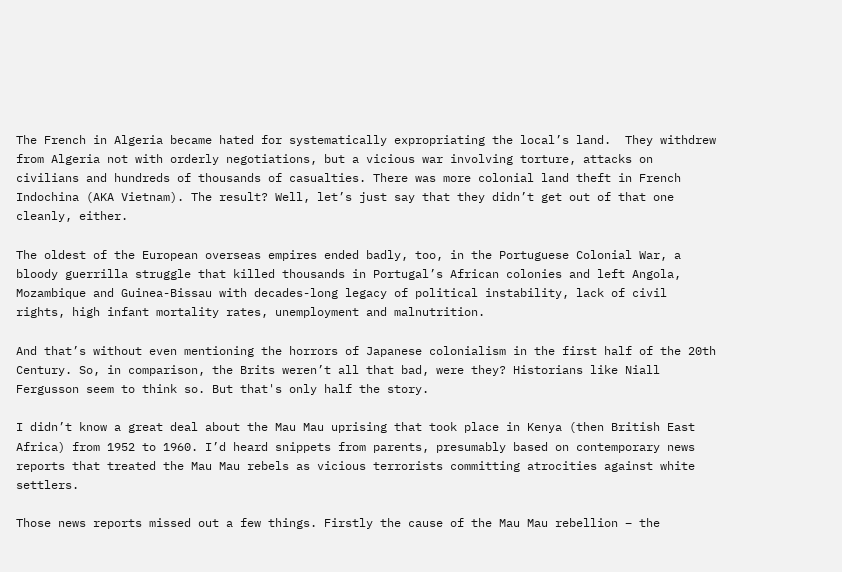The French in Algeria became hated for systematically expropriating the local’s land.  They withdrew from Algeria not with orderly negotiations, but a vicious war involving torture, attacks on civilians and hundreds of thousands of casualties. There was more colonial land theft in French Indochina (AKA Vietnam). The result? Well, let’s just say that they didn’t get out of that one cleanly, either.

The oldest of the European overseas empires ended badly, too, in the Portuguese Colonial War, a bloody guerrilla struggle that killed thousands in Portugal’s African colonies and left Angola, Mozambique and Guinea-Bissau with decades-long legacy of political instability, lack of civil rights, high infant mortality rates, unemployment and malnutrition.

And that’s without even mentioning the horrors of Japanese colonialism in the first half of the 20th Century. So, in comparison, the Brits weren’t all that bad, were they? Historians like Niall Fergusson seem to think so. But that's only half the story.

I didn’t know a great deal about the Mau Mau uprising that took place in Kenya (then British East Africa) from 1952 to 1960. I’d heard snippets from parents, presumably based on contemporary news reports that treated the Mau Mau rebels as vicious terrorists committing atrocities against white settlers.

Those news reports missed out a few things. Firstly the cause of the Mau Mau rebellion – the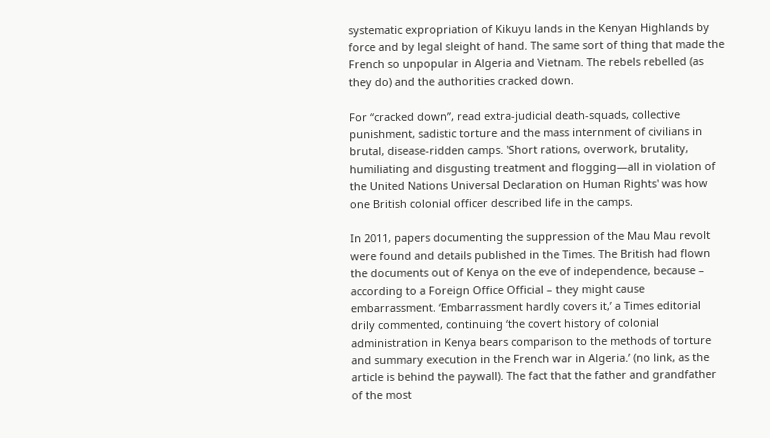systematic expropriation of Kikuyu lands in the Kenyan Highlands by force and by legal sleight of hand. The same sort of thing that made the French so unpopular in Algeria and Vietnam. The rebels rebelled (as they do) and the authorities cracked down.

For “cracked down”, read extra-judicial death-squads, collective punishment, sadistic torture and the mass internment of civilians in brutal, disease-ridden camps. 'Short rations, overwork, brutality, humiliating and disgusting treatment and flogging—all in violation of the United Nations Universal Declaration on Human Rights' was how one British colonial officer described life in the camps.

In 2011, papers documenting the suppression of the Mau Mau revolt were found and details published in the Times. The British had flown the documents out of Kenya on the eve of independence, because – according to a Foreign Office Official – they might cause embarrassment. ‘Embarrassment hardly covers it,’ a Times editorial drily commented, continuing ‘the covert history of colonial administration in Kenya bears comparison to the methods of torture and summary execution in the French war in Algeria.’ (no link, as the article is behind the paywall). The fact that the father and grandfather of the most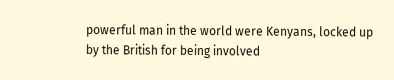powerful man in the world were Kenyans, locked up by the British for being involved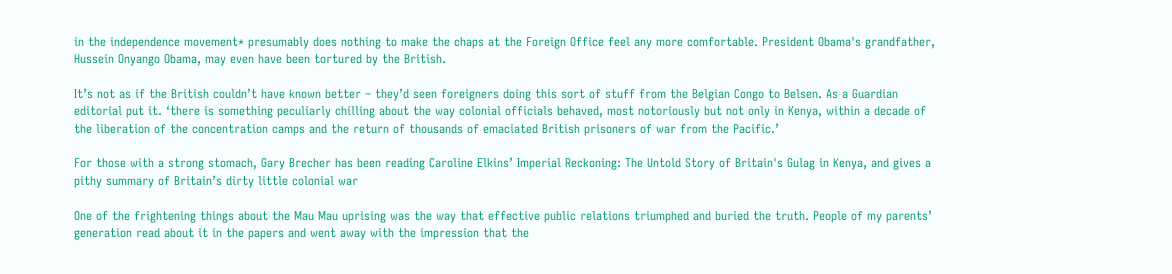in the independence movement* presumably does nothing to make the chaps at the Foreign Office feel any more comfortable. President Obama's grandfather, Hussein Onyango Obama, may even have been tortured by the British.

It’s not as if the British couldn’t have known better – they’d seen foreigners doing this sort of stuff from the Belgian Congo to Belsen. As a Guardian editorial put it. ‘there is something peculiarly chilling about the way colonial officials behaved, most notoriously but not only in Kenya, within a decade of the liberation of the concentration camps and the return of thousands of emaciated British prisoners of war from the Pacific.’

For those with a strong stomach, Gary Brecher has been reading Caroline Elkins’ Imperial Reckoning: The Untold Story of Britain's Gulag in Kenya, and gives a pithy summary of Britain’s dirty little colonial war

One of the frightening things about the Mau Mau uprising was the way that effective public relations triumphed and buried the truth. People of my parents’ generation read about it in the papers and went away with the impression that the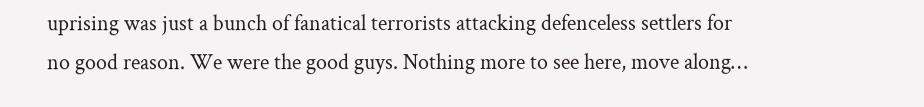uprising was just a bunch of fanatical terrorists attacking defenceless settlers for no good reason. We were the good guys. Nothing more to see here, move along…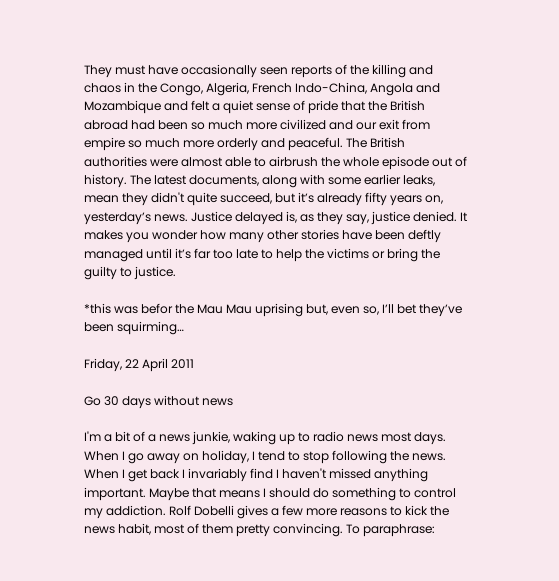They must have occasionally seen reports of the killing and chaos in the Congo, Algeria, French Indo-China, Angola and Mozambique and felt a quiet sense of pride that the British abroad had been so much more civilized and our exit from empire so much more orderly and peaceful. The British authorities were almost able to airbrush the whole episode out of history. The latest documents, along with some earlier leaks, mean they didn't quite succeed, but it’s already fifty years on, yesterday’s news. Justice delayed is, as they say, justice denied. It makes you wonder how many other stories have been deftly managed until it’s far too late to help the victims or bring the guilty to justice.

*this was befor the Mau Mau uprising but, even so, I’ll bet they’ve been squirming…

Friday, 22 April 2011

Go 30 days without news

I'm a bit of a news junkie, waking up to radio news most days. When I go away on holiday, I tend to stop following the news. When I get back I invariably find I haven't missed anything important. Maybe that means I should do something to control my addiction. Rolf Dobelli gives a few more reasons to kick the news habit, most of them pretty convincing. To paraphrase: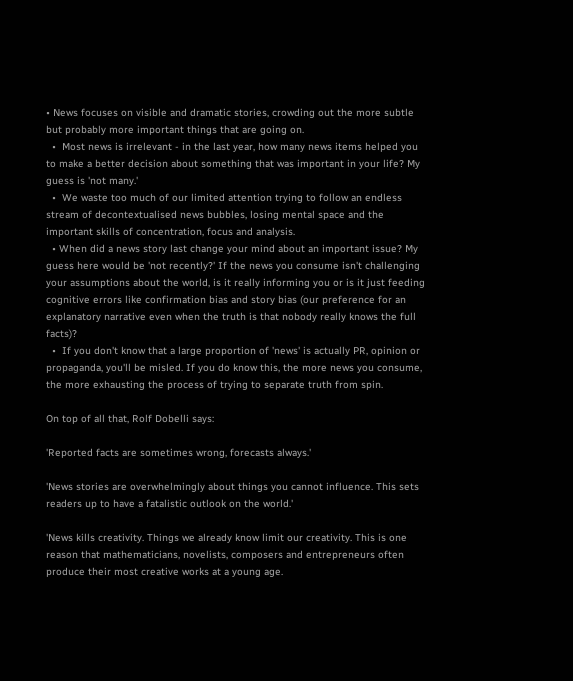• News focuses on visible and dramatic stories, crowding out the more subtle but probably more important things that are going on.
  •  Most news is irrelevant - in the last year, how many news items helped you to make a better decision about something that was important in your life? My guess is 'not many.'
  •  We waste too much of our limited attention trying to follow an endless stream of decontextualised news bubbles, losing mental space and the important skills of concentration, focus and analysis.
  • When did a news story last change your mind about an important issue? My guess here would be 'not recently?' If the news you consume isn't challenging your assumptions about the world, is it really informing you or is it just feeding cognitive errors like confirmation bias and story bias (our preference for an explanatory narrative even when the truth is that nobody really knows the full facts)?
  •  If you don't know that a large proportion of 'news' is actually PR, opinion or propaganda, you'll be misled. If you do know this, the more news you consume, the more exhausting the process of trying to separate truth from spin.

On top of all that, Rolf Dobelli says:

'Reported facts are sometimes wrong, forecasts always.'

'News stories are overwhelmingly about things you cannot influence. This sets readers up to have a fatalistic outlook on the world.'

'News kills creativity. Things we already know limit our creativity. This is one reason that mathematicians, novelists, composers and entrepreneurs often produce their most creative works at a young age.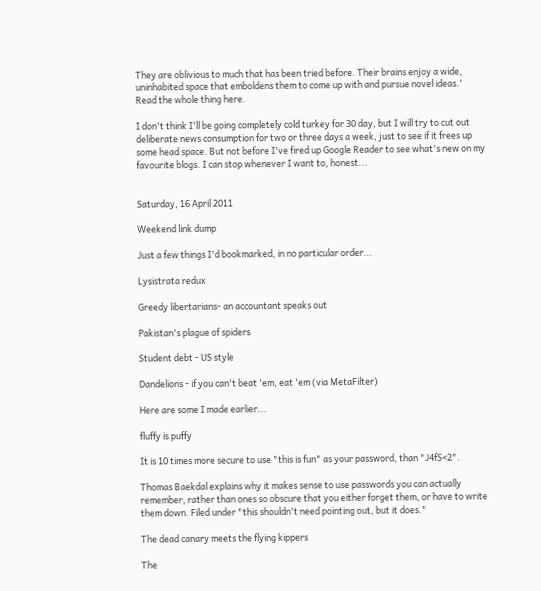They are oblivious to much that has been tried before. Their brains enjoy a wide, uninhabited space that emboldens them to come up with and pursue novel ideas.'
Read the whole thing here.

I don't think I'll be going completely cold turkey for 30 day, but I will try to cut out deliberate news consumption for two or three days a week, just to see if it frees up some head space. But not before I've fired up Google Reader to see what's new on my favourite blogs. I can stop whenever I want to, honest...


Saturday, 16 April 2011

Weekend link dump

Just a few things I'd bookmarked, in no particular order...

Lysistrata redux

Greedy libertarians- an accountant speaks out

Pakistan's plague of spiders

Student debt - US style

Dandelions - if you can't beat 'em, eat 'em (via MetaFilter)

Here are some I made earlier...

fluffy is puffy

It is 10 times more secure to use "this is fun" as your password, than "J4fS<2".

Thomas Baekdal explains why it makes sense to use passwords you can actually remember, rather than ones so obscure that you either forget them, or have to write them down. Filed under "this shouldn't need pointing out, but it does."

The dead canary meets the flying kippers

The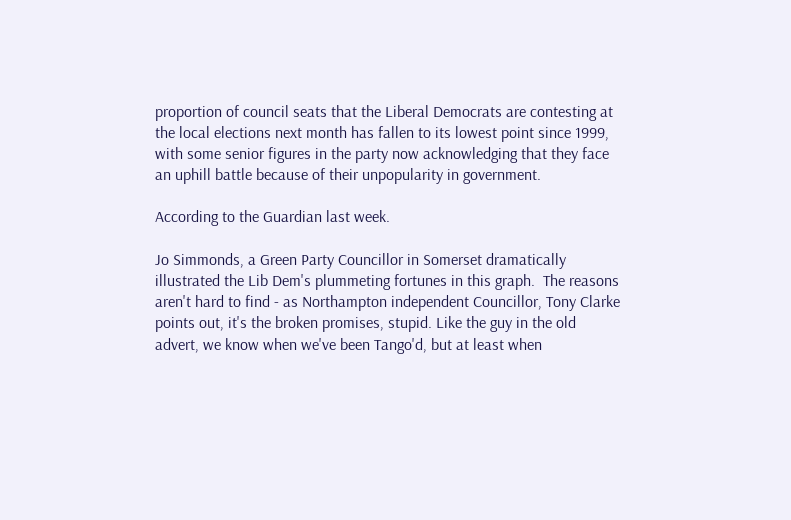proportion of council seats that the Liberal Democrats are contesting at the local elections next month has fallen to its lowest point since 1999, with some senior figures in the party now acknowledging that they face an uphill battle because of their unpopularity in government.

According to the Guardian last week.

Jo Simmonds, a Green Party Councillor in Somerset dramatically illustrated the Lib Dem's plummeting fortunes in this graph.  The reasons aren't hard to find - as Northampton independent Councillor, Tony Clarke points out, it's the broken promises, stupid. Like the guy in the old advert, we know when we've been Tango'd, but at least when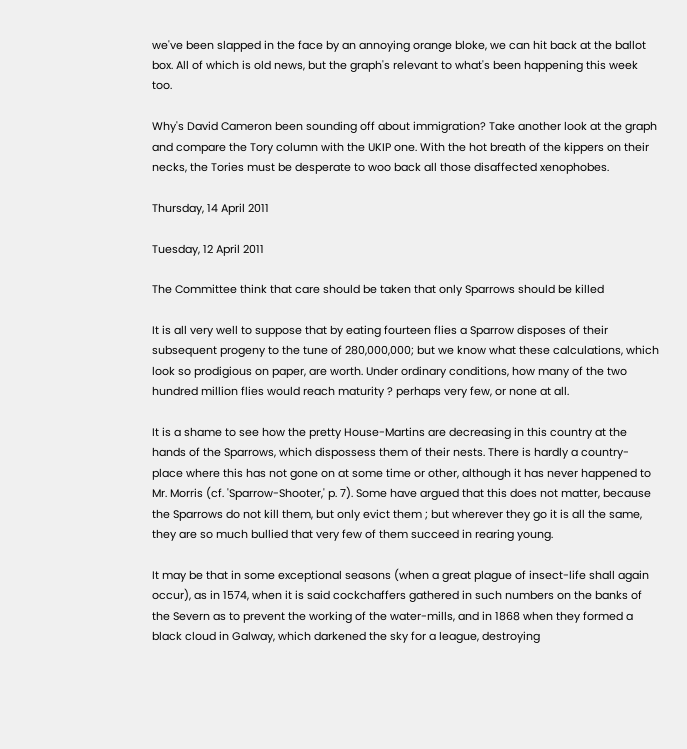we've been slapped in the face by an annoying orange bloke, we can hit back at the ballot box. All of which is old news, but the graph's relevant to what's been happening this week too.

Why's David Cameron been sounding off about immigration? Take another look at the graph and compare the Tory column with the UKIP one. With the hot breath of the kippers on their necks, the Tories must be desperate to woo back all those disaffected xenophobes.

Thursday, 14 April 2011

Tuesday, 12 April 2011

The Committee think that care should be taken that only Sparrows should be killed

It is all very well to suppose that by eating fourteen flies a Sparrow disposes of their subsequent progeny to the tune of 280,000,000; but we know what these calculations, which look so prodigious on paper, are worth. Under ordinary conditions, how many of the two hundred million flies would reach maturity ? perhaps very few, or none at all.

It is a shame to see how the pretty House-Martins are decreasing in this country at the hands of the Sparrows, which dispossess them of their nests. There is hardly a country-place where this has not gone on at some time or other, although it has never happened to Mr. Morris (cf. 'Sparrow-Shooter,' p. 7). Some have argued that this does not matter, because the Sparrows do not kill them, but only evict them ; but wherever they go it is all the same, they are so much bullied that very few of them succeed in rearing young.

It may be that in some exceptional seasons (when a great plague of insect-life shall again occur), as in 1574, when it is said cockchaffers gathered in such numbers on the banks of the Severn as to prevent the working of the water-mills, and in 1868 when they formed a black cloud in Galway, which darkened the sky for a league, destroying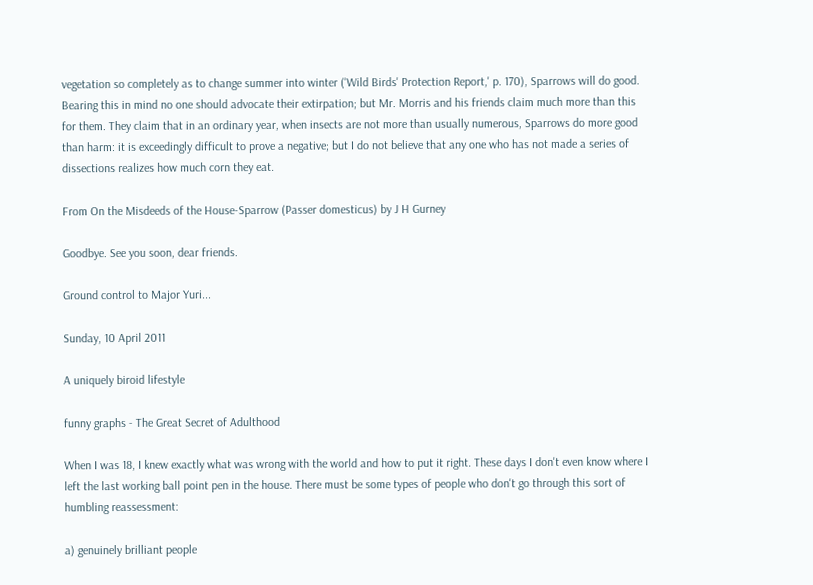vegetation so completely as to change summer into winter ('Wild Birds' Protection Report,' p. 170), Sparrows will do good. Bearing this in mind no one should advocate their extirpation; but Mr. Morris and his friends claim much more than this for them. They claim that in an ordinary year, when insects are not more than usually numerous, Sparrows do more good than harm: it is exceedingly difficult to prove a negative; but I do not believe that any one who has not made a series of dissections realizes how much corn they eat.

From On the Misdeeds of the House-Sparrow (Passer domesticus) by J H Gurney

Goodbye. See you soon, dear friends.

Ground control to Major Yuri...

Sunday, 10 April 2011

A uniquely biroid lifestyle

funny graphs - The Great Secret of Adulthood

When I was 18, I knew exactly what was wrong with the world and how to put it right. These days I don't even know where I left the last working ball point pen in the house. There must be some types of people who don't go through this sort of humbling reassessment:

a) genuinely brilliant people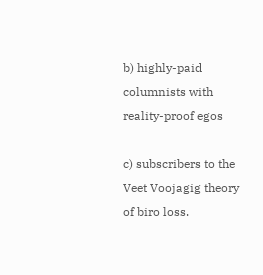b) highly-paid columnists with reality-proof egos

c) subscribers to the Veet Voojagig theory of biro loss.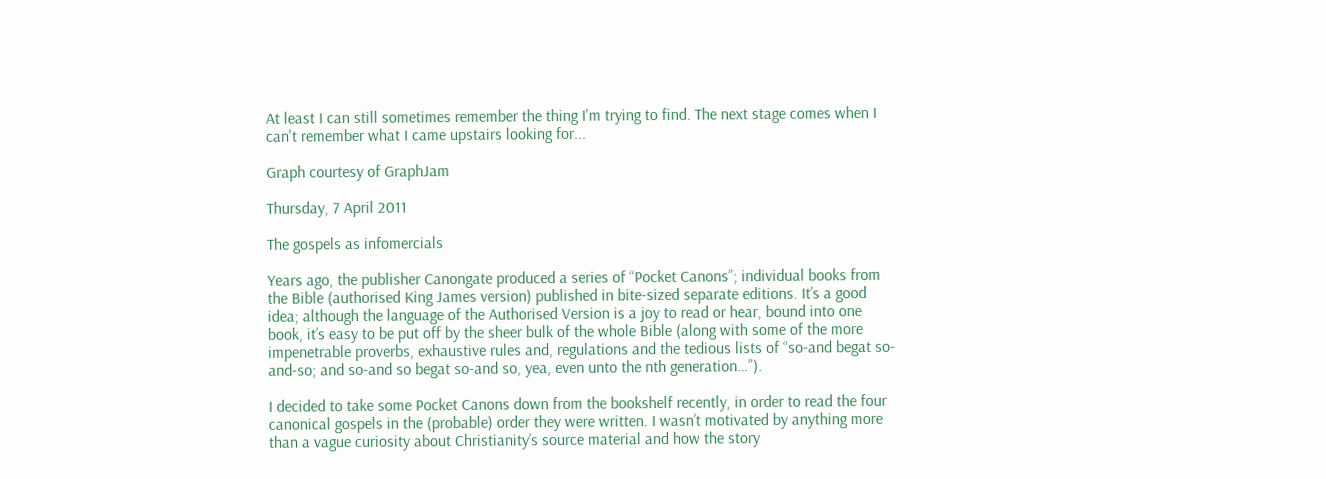At least I can still sometimes remember the thing I'm trying to find. The next stage comes when I can't remember what I came upstairs looking for...

Graph courtesy of GraphJam

Thursday, 7 April 2011

The gospels as infomercials

Years ago, the publisher Canongate produced a series of “Pocket Canons”; individual books from the Bible (authorised King James version) published in bite-sized separate editions. It’s a good idea; although the language of the Authorised Version is a joy to read or hear, bound into one book, it’s easy to be put off by the sheer bulk of the whole Bible (along with some of the more impenetrable proverbs, exhaustive rules and, regulations and the tedious lists of “so-and begat so-and-so; and so-and so begat so-and so, yea, even unto the nth generation…”).

I decided to take some Pocket Canons down from the bookshelf recently, in order to read the four canonical gospels in the (probable) order they were written. I wasn’t motivated by anything more than a vague curiosity about Christianity’s source material and how the story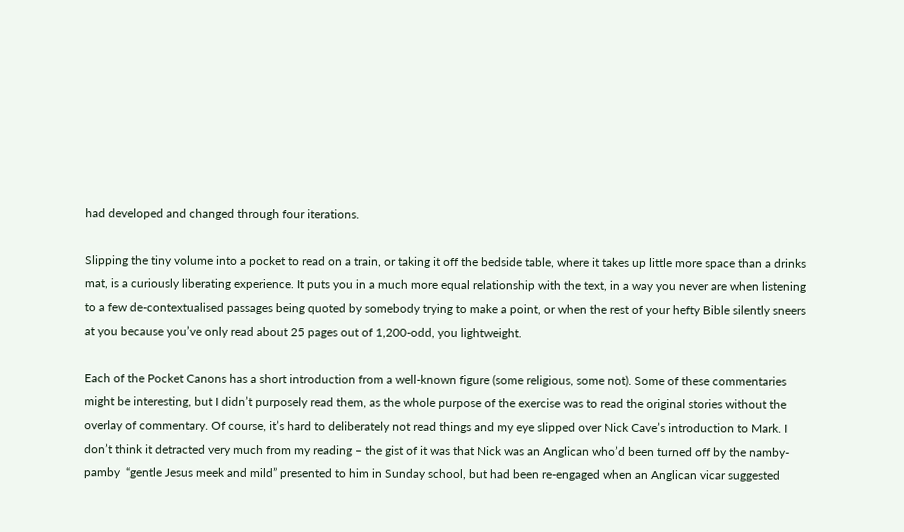had developed and changed through four iterations.

Slipping the tiny volume into a pocket to read on a train, or taking it off the bedside table, where it takes up little more space than a drinks mat, is a curiously liberating experience. It puts you in a much more equal relationship with the text, in a way you never are when listening to a few de-contextualised passages being quoted by somebody trying to make a point, or when the rest of your hefty Bible silently sneers at you because you’ve only read about 25 pages out of 1,200-odd, you lightweight.

Each of the Pocket Canons has a short introduction from a well-known figure (some religious, some not). Some of these commentaries might be interesting, but I didn’t purposely read them, as the whole purpose of the exercise was to read the original stories without the overlay of commentary. Of course, it’s hard to deliberately not read things and my eye slipped over Nick Cave’s introduction to Mark. I don’t think it detracted very much from my reading – the gist of it was that Nick was an Anglican who’d been turned off by the namby-pamby  “gentle Jesus meek and mild” presented to him in Sunday school, but had been re-engaged when an Anglican vicar suggested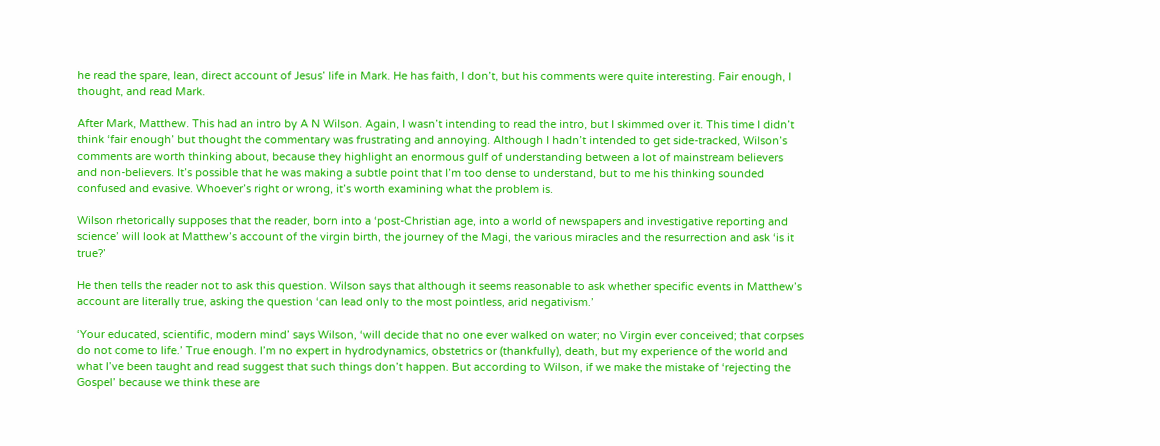he read the spare, lean, direct account of Jesus’ life in Mark. He has faith, I don’t, but his comments were quite interesting. Fair enough, I thought, and read Mark.

After Mark, Matthew. This had an intro by A N Wilson. Again, I wasn’t intending to read the intro, but I skimmed over it. This time I didn’t think ‘fair enough’ but thought the commentary was frustrating and annoying. Although I hadn’t intended to get side-tracked, Wilson’s comments are worth thinking about, because they highlight an enormous gulf of understanding between a lot of mainstream believers and non-believers. It’s possible that he was making a subtle point that I’m too dense to understand, but to me his thinking sounded confused and evasive. Whoever’s right or wrong, it’s worth examining what the problem is.

Wilson rhetorically supposes that the reader, born into a ‘post-Christian age, into a world of newspapers and investigative reporting and science’ will look at Matthew’s account of the virgin birth, the journey of the Magi, the various miracles and the resurrection and ask ‘is it true?’

He then tells the reader not to ask this question. Wilson says that although it seems reasonable to ask whether specific events in Matthew’s account are literally true, asking the question ‘can lead only to the most pointless, arid negativism.’

‘Your educated, scientific, modern mind’ says Wilson, ‘will decide that no one ever walked on water; no Virgin ever conceived; that corpses do not come to life.’ True enough. I’m no expert in hydrodynamics, obstetrics or (thankfully), death, but my experience of the world and what I’ve been taught and read suggest that such things don’t happen. But according to Wilson, if we make the mistake of ‘rejecting the Gospel’ because we think these are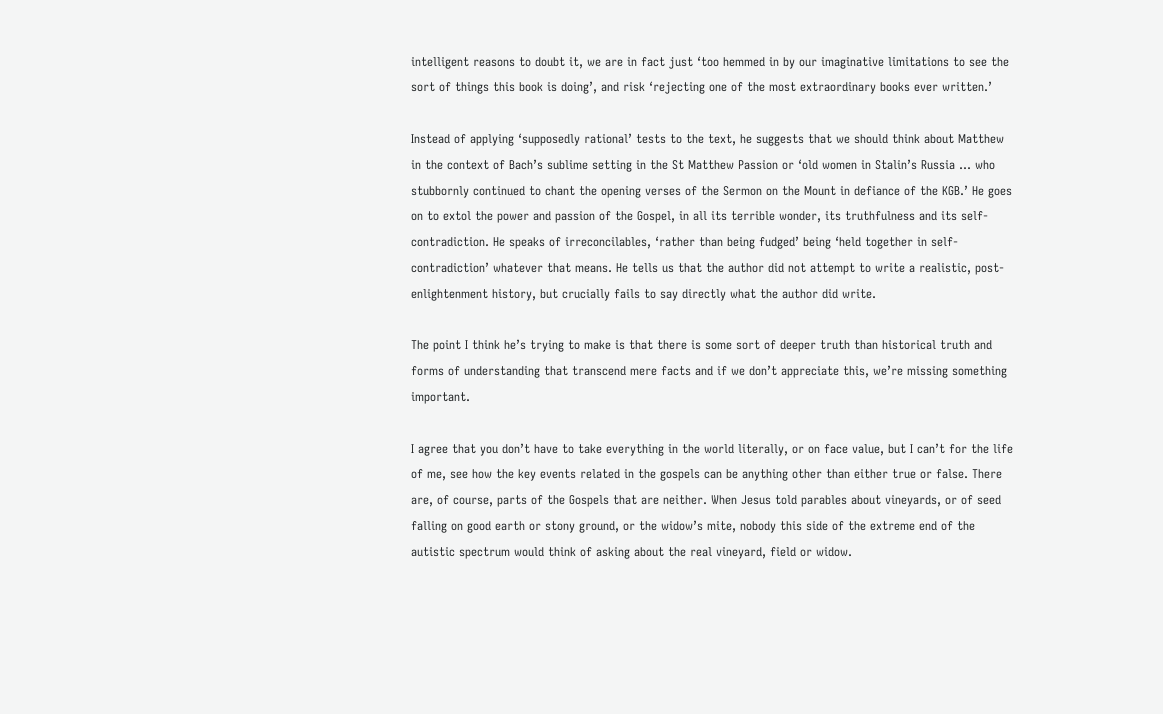intelligent reasons to doubt it, we are in fact just ‘too hemmed in by our imaginative limitations to see the sort of things this book is doing’, and risk ‘rejecting one of the most extraordinary books ever written.’

Instead of applying ‘supposedly rational’ tests to the text, he suggests that we should think about Matthew in the context of Bach’s sublime setting in the St Matthew Passion or ‘old women in Stalin’s Russia … who stubbornly continued to chant the opening verses of the Sermon on the Mount in defiance of the KGB.’ He goes on to extol the power and passion of the Gospel, in all its terrible wonder, its truthfulness and its self-contradiction. He speaks of irreconcilables, ‘rather than being fudged’ being ‘held together in self-contradiction’ whatever that means. He tells us that the author did not attempt to write a realistic, post-enlightenment history, but crucially fails to say directly what the author did write.

The point I think he’s trying to make is that there is some sort of deeper truth than historical truth and forms of understanding that transcend mere facts and if we don’t appreciate this, we’re missing something important.

I agree that you don’t have to take everything in the world literally, or on face value, but I can’t for the life of me, see how the key events related in the gospels can be anything other than either true or false. There are, of course, parts of the Gospels that are neither. When Jesus told parables about vineyards, or of seed falling on good earth or stony ground, or the widow’s mite, nobody this side of the extreme end of the autistic spectrum would think of asking about the real vineyard, field or widow.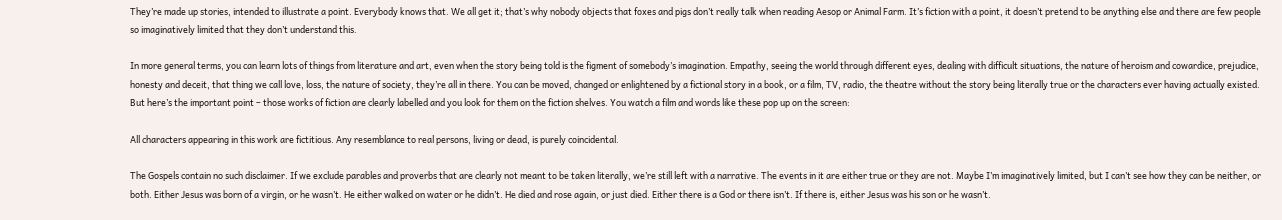They’re made up stories, intended to illustrate a point. Everybody knows that. We all get it; that’s why nobody objects that foxes and pigs don’t really talk when reading Aesop or Animal Farm. It’s fiction with a point, it doesn’t pretend to be anything else and there are few people so imaginatively limited that they don’t understand this.

In more general terms, you can learn lots of things from literature and art, even when the story being told is the figment of somebody’s imagination. Empathy, seeing the world through different eyes, dealing with difficult situations, the nature of heroism and cowardice, prejudice, honesty and deceit, that thing we call love, loss, the nature of society, they’re all in there. You can be moved, changed or enlightened by a fictional story in a book, or a film, TV, radio, the theatre without the story being literally true or the characters ever having actually existed. But here’s the important point – those works of fiction are clearly labelled and you look for them on the fiction shelves. You watch a film and words like these pop up on the screen:

All characters appearing in this work are fictitious. Any resemblance to real persons, living or dead, is purely coincidental.

The Gospels contain no such disclaimer. If we exclude parables and proverbs that are clearly not meant to be taken literally, we’re still left with a narrative. The events in it are either true or they are not. Maybe I’m imaginatively limited, but I can’t see how they can be neither, or both. Either Jesus was born of a virgin, or he wasn’t. He either walked on water or he didn’t. He died and rose again, or just died. Either there is a God or there isn’t. If there is, either Jesus was his son or he wasn’t.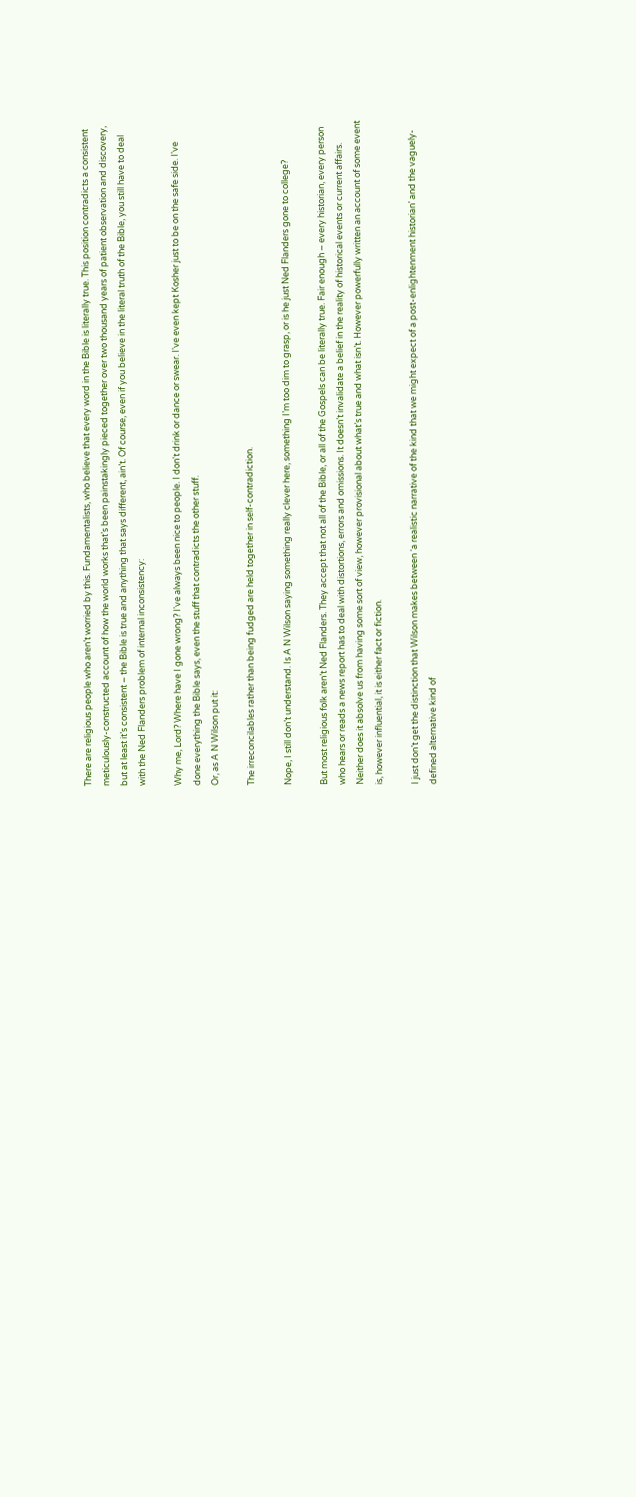There are religious people who aren’t worried by this. Fundamentalists, who believe that every word in the Bible is literally true. This position contradicts a consistent meticulously-constructed account of how the world works that’s been painstakingly pieced together over two thousand years of patient observation and discovery, but at least it’s consistent – the Bible is true and anything that says different, ain’t. Of course, even if you believe in the literal truth of the Bible, you still have to deal with the Ned Flanders problem of internal inconsistency:

Why me, Lord? Where have I gone wrong? I've always been nice to people. I don't drink or dance or swear. I've even kept Kosher just to be on the safe side. I've done everything the Bible says, even the stuff that contradicts the other stuff.
Or, as A N Wilson put it:

The irreconcilables rather than being fudged are held together in self-contradiction.

Nope, I still don’t understand. Is A N Wilson saying something really clever here, something I’m too dim to grasp, or is he just Ned Flanders gone to college?

But most religious folk aren’t Ned Flanders. They accept that not all of the Bible, or all of the Gospels can be literally true. Fair enough – every historian, every person who hears or reads a news report has to deal with distortions, errors and omissions. It doesn’t invalidate a belief in the reality of historical events or current affairs. Neither does it absolve us from having some sort of view, however provisional about what’s true and what isn’t. However powerfully written an account of some event is, however influential, it is either fact or fiction.

I just don’t get the distinction that Wilson makes between ‘a realistic narrative of the kind that we might expect of a post-enlightenment historian’ and the vaguely-defined alternative kind of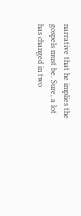narrative that he implies the gospels must be. Sure, a lot has changed in two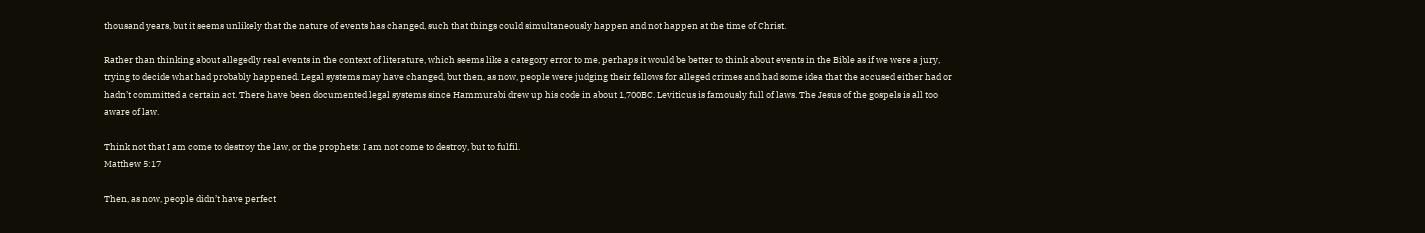thousand years, but it seems unlikely that the nature of events has changed, such that things could simultaneously happen and not happen at the time of Christ.

Rather than thinking about allegedly real events in the context of literature, which seems like a category error to me, perhaps it would be better to think about events in the Bible as if we were a jury, trying to decide what had probably happened. Legal systems may have changed, but then, as now, people were judging their fellows for alleged crimes and had some idea that the accused either had or hadn’t committed a certain act. There have been documented legal systems since Hammurabi drew up his code in about 1,700BC. Leviticus is famously full of laws. The Jesus of the gospels is all too aware of law.

Think not that I am come to destroy the law, or the prophets: I am not come to destroy, but to fulfil.
Matthew 5:17

Then, as now, people didn’t have perfect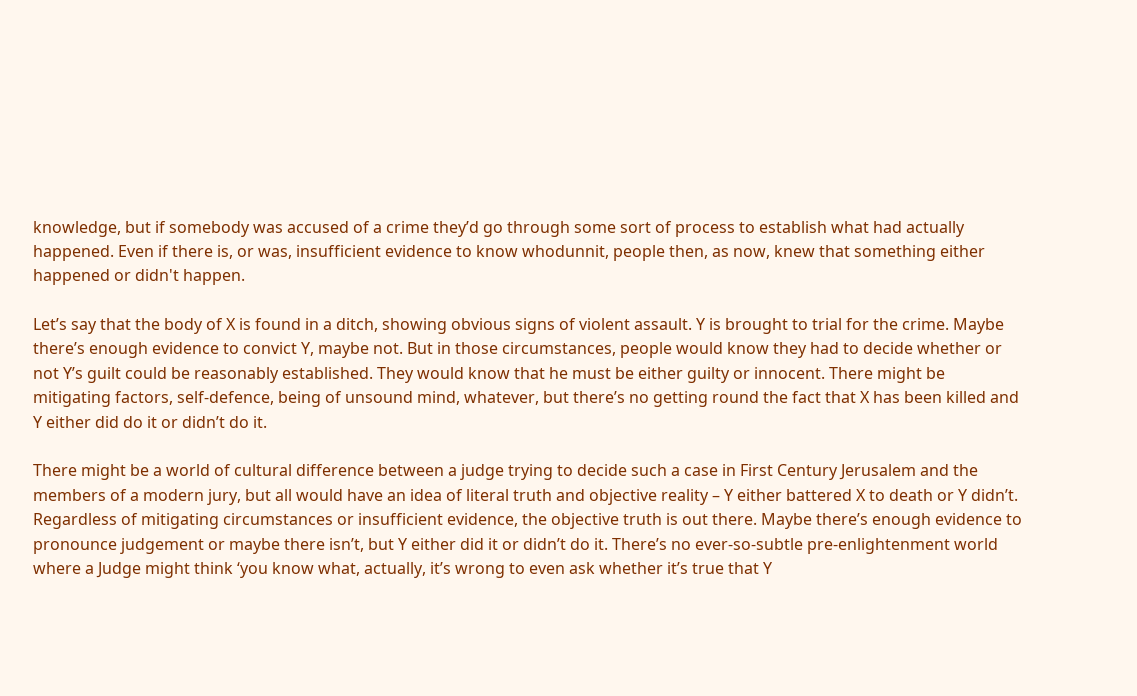knowledge, but if somebody was accused of a crime they’d go through some sort of process to establish what had actually happened. Even if there is, or was, insufficient evidence to know whodunnit, people then, as now, knew that something either happened or didn't happen.

Let’s say that the body of X is found in a ditch, showing obvious signs of violent assault. Y is brought to trial for the crime. Maybe there’s enough evidence to convict Y, maybe not. But in those circumstances, people would know they had to decide whether or not Y’s guilt could be reasonably established. They would know that he must be either guilty or innocent. There might be mitigating factors, self-defence, being of unsound mind, whatever, but there’s no getting round the fact that X has been killed and Y either did do it or didn’t do it.

There might be a world of cultural difference between a judge trying to decide such a case in First Century Jerusalem and the members of a modern jury, but all would have an idea of literal truth and objective reality – Y either battered X to death or Y didn’t. Regardless of mitigating circumstances or insufficient evidence, the objective truth is out there. Maybe there’s enough evidence to pronounce judgement or maybe there isn’t, but Y either did it or didn’t do it. There’s no ever-so-subtle pre-enlightenment world where a Judge might think ‘you know what, actually, it’s wrong to even ask whether it’s true that Y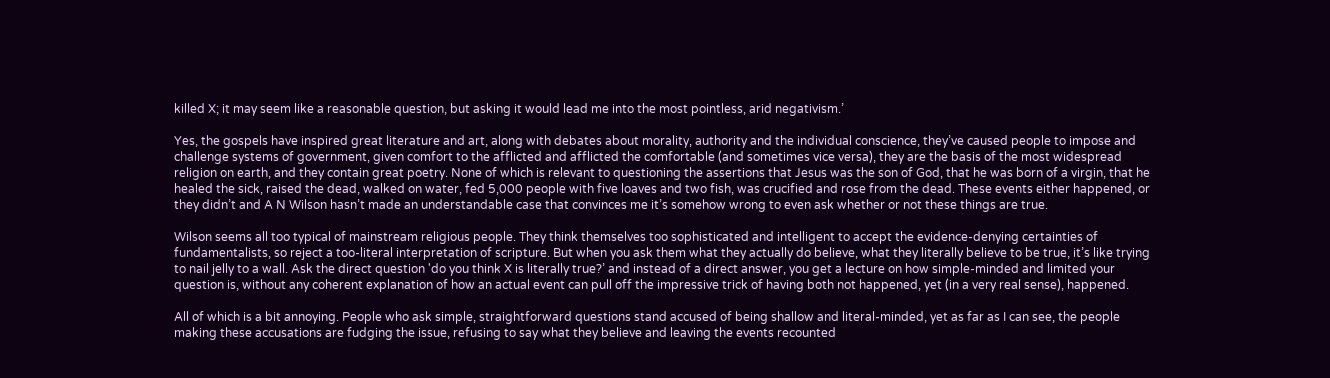killed X; it may seem like a reasonable question, but asking it would lead me into the most pointless, arid negativism.’

Yes, the gospels have inspired great literature and art, along with debates about morality, authority and the individual conscience, they’ve caused people to impose and challenge systems of government, given comfort to the afflicted and afflicted the comfortable (and sometimes vice versa), they are the basis of the most widespread religion on earth, and they contain great poetry. None of which is relevant to questioning the assertions that Jesus was the son of God, that he was born of a virgin, that he healed the sick, raised the dead, walked on water, fed 5,000 people with five loaves and two fish, was crucified and rose from the dead. These events either happened, or they didn’t and A N Wilson hasn’t made an understandable case that convinces me it’s somehow wrong to even ask whether or not these things are true.

Wilson seems all too typical of mainstream religious people. They think themselves too sophisticated and intelligent to accept the evidence-denying certainties of fundamentalists, so reject a too-literal interpretation of scripture. But when you ask them what they actually do believe, what they literally believe to be true, it’s like trying to nail jelly to a wall. Ask the direct question 'do you think X is literally true?’ and instead of a direct answer, you get a lecture on how simple-minded and limited your question is, without any coherent explanation of how an actual event can pull off the impressive trick of having both not happened, yet (in a very real sense), happened.

All of which is a bit annoying. People who ask simple, straightforward questions stand accused of being shallow and literal-minded, yet as far as I can see, the people making these accusations are fudging the issue, refusing to say what they believe and leaving the events recounted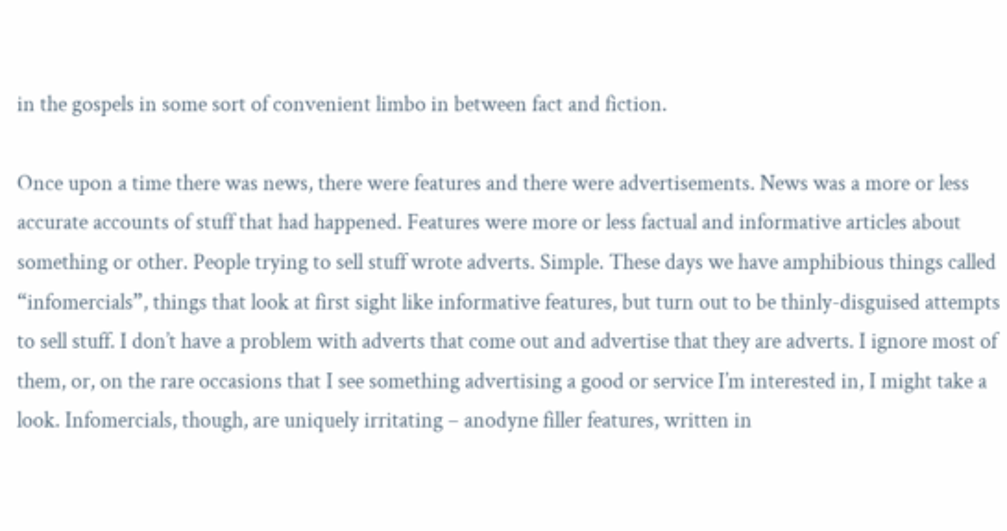in the gospels in some sort of convenient limbo in between fact and fiction.

Once upon a time there was news, there were features and there were advertisements. News was a more or less accurate accounts of stuff that had happened. Features were more or less factual and informative articles about something or other. People trying to sell stuff wrote adverts. Simple. These days we have amphibious things called “infomercials”, things that look at first sight like informative features, but turn out to be thinly-disguised attempts to sell stuff. I don’t have a problem with adverts that come out and advertise that they are adverts. I ignore most of them, or, on the rare occasions that I see something advertising a good or service I’m interested in, I might take a look. Infomercials, though, are uniquely irritating – anodyne filler features, written in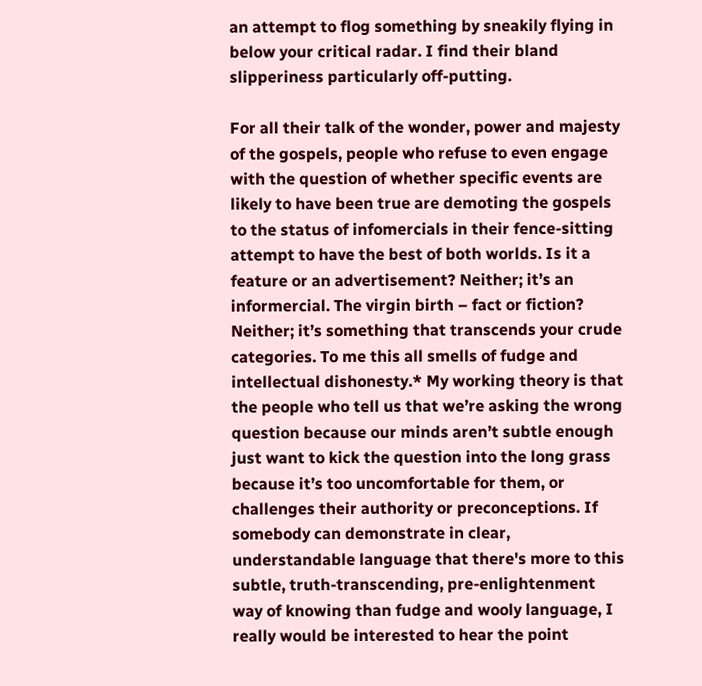an attempt to flog something by sneakily flying in below your critical radar. I find their bland slipperiness particularly off-putting.

For all their talk of the wonder, power and majesty of the gospels, people who refuse to even engage with the question of whether specific events are likely to have been true are demoting the gospels to the status of infomercials in their fence-sitting attempt to have the best of both worlds. Is it a feature or an advertisement? Neither; it’s an informercial. The virgin birth – fact or fiction? Neither; it’s something that transcends your crude categories. To me this all smells of fudge and intellectual dishonesty.* My working theory is that the people who tell us that we’re asking the wrong question because our minds aren’t subtle enough just want to kick the question into the long grass because it’s too uncomfortable for them, or challenges their authority or preconceptions. If somebody can demonstrate in clear, understandable language that there's more to this subtle, truth-transcending, pre-enlightenment way of knowing than fudge and wooly language, I really would be interested to hear the point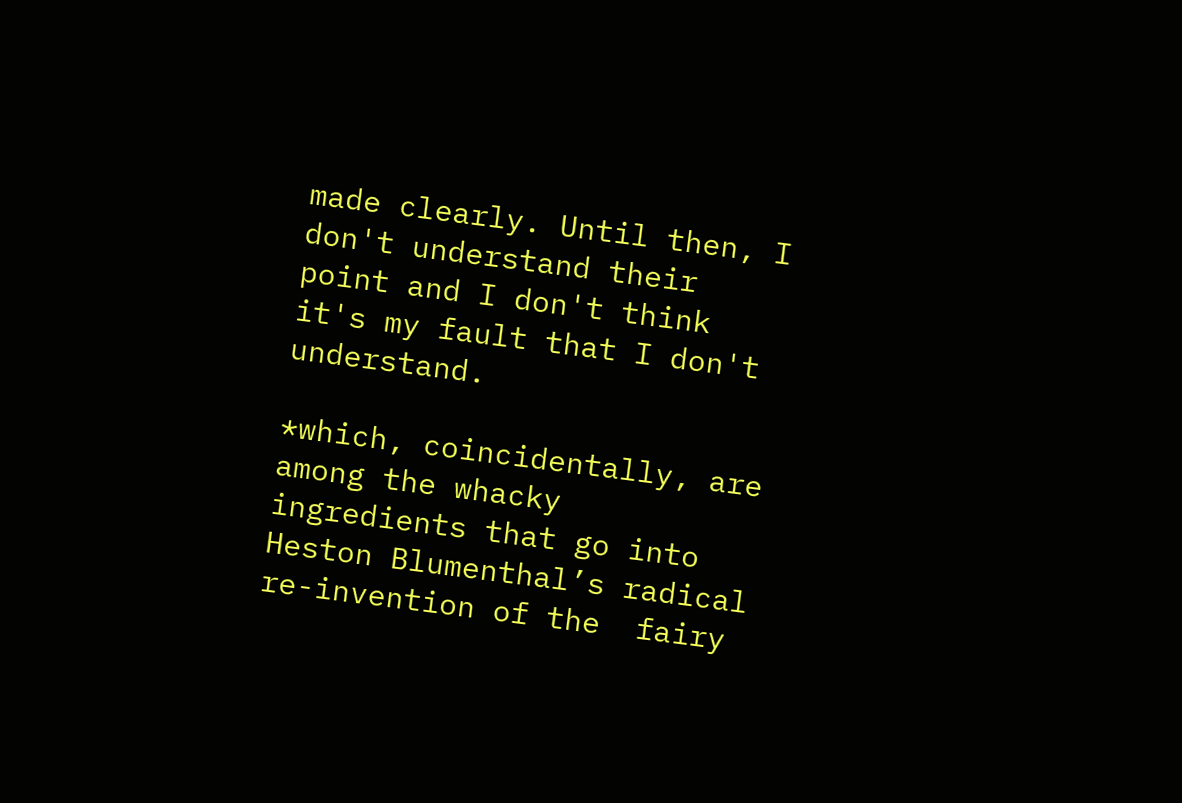made clearly. Until then, I don't understand their point and I don't think it's my fault that I don't understand.

*which, coincidentally, are among the whacky ingredients that go into Heston Blumenthal’s radical re-invention of the  fairy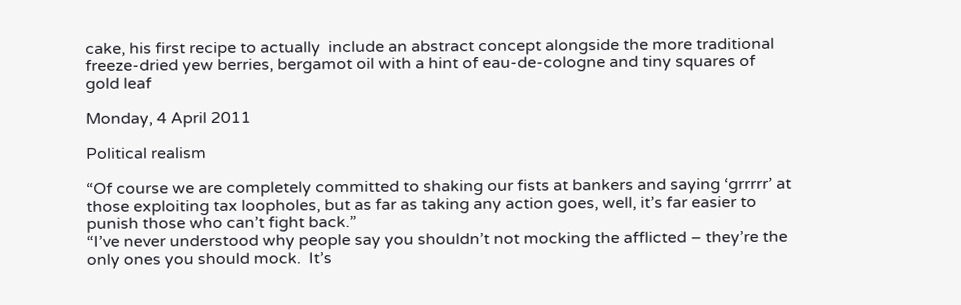cake, his first recipe to actually  include an abstract concept alongside the more traditional freeze-dried yew berries, bergamot oil with a hint of eau-de-cologne and tiny squares of gold leaf

Monday, 4 April 2011

Political realism

“Of course we are completely committed to shaking our fists at bankers and saying ‘grrrrr’ at those exploiting tax loopholes, but as far as taking any action goes, well, it’s far easier to punish those who can’t fight back.”
“I’ve never understood why people say you shouldn’t not mocking the afflicted – they’re the only ones you should mock.  It’s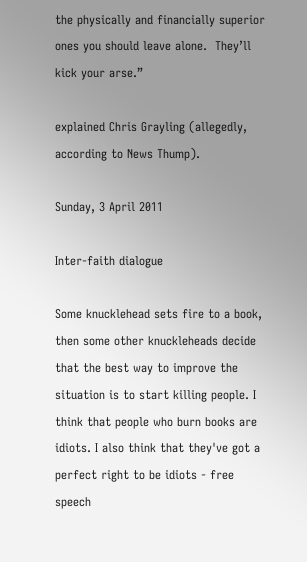the physically and financially superior ones you should leave alone.  They’ll kick your arse.”

explained Chris Grayling (allegedly, according to News Thump).

Sunday, 3 April 2011

Inter-faith dialogue

Some knucklehead sets fire to a book, then some other knuckleheads decide that the best way to improve the situation is to start killing people. I think that people who burn books are idiots. I also think that they've got a perfect right to be idiots - free speech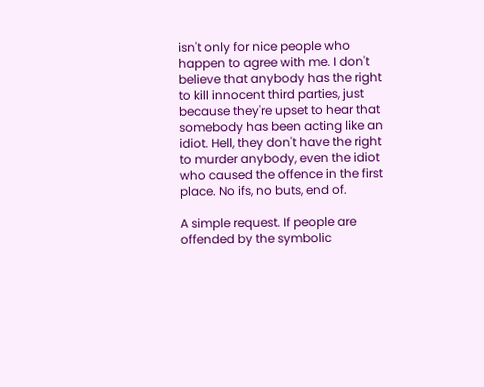isn't only for nice people who happen to agree with me. I don't believe that anybody has the right to kill innocent third parties, just because they're upset to hear that somebody has been acting like an idiot. Hell, they don't have the right to murder anybody, even the idiot who caused the offence in the first place. No ifs, no buts, end of.

A simple request. If people are offended by the symbolic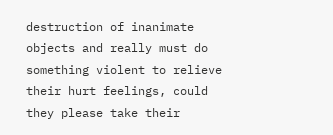destruction of inanimate objects and really must do something violent to relieve their hurt feelings, could they please take their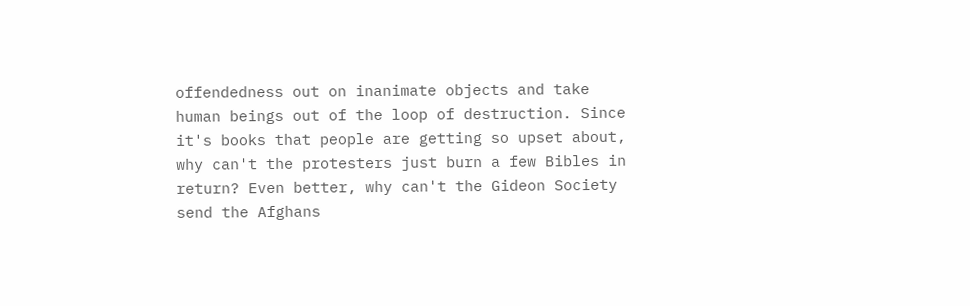offendedness out on inanimate objects and take human beings out of the loop of destruction. Since it's books that people are getting so upset about, why can't the protesters just burn a few Bibles in return? Even better, why can't the Gideon Society send the Afghans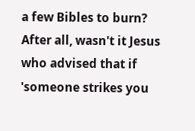a few Bibles to burn? After all, wasn't it Jesus who advised that if 'someone strikes you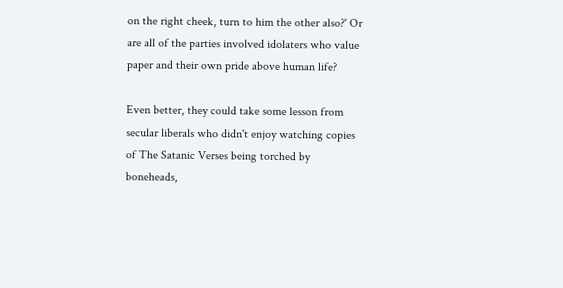on the right cheek, turn to him the other also?' Or are all of the parties involved idolaters who value paper and their own pride above human life?

Even better, they could take some lesson from secular liberals who didn't enjoy watching copies of The Satanic Verses being torched by boneheads,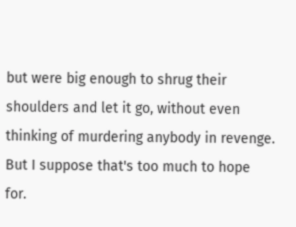but were big enough to shrug their shoulders and let it go, without even thinking of murdering anybody in revenge. But I suppose that's too much to hope for.